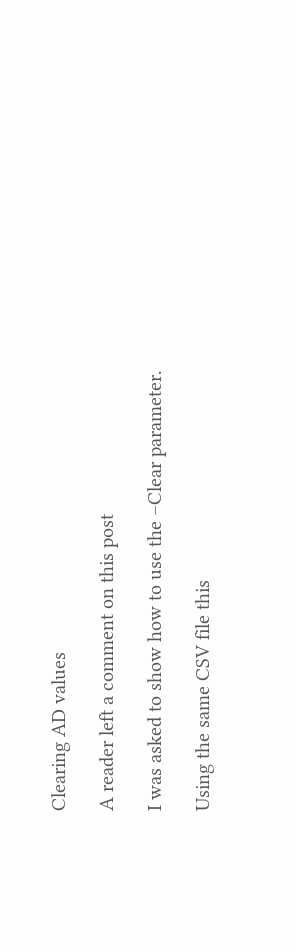Clearing AD values

A reader left a comment on this post

I was asked to show how to use the –Clear parameter.

Using the same CSV file this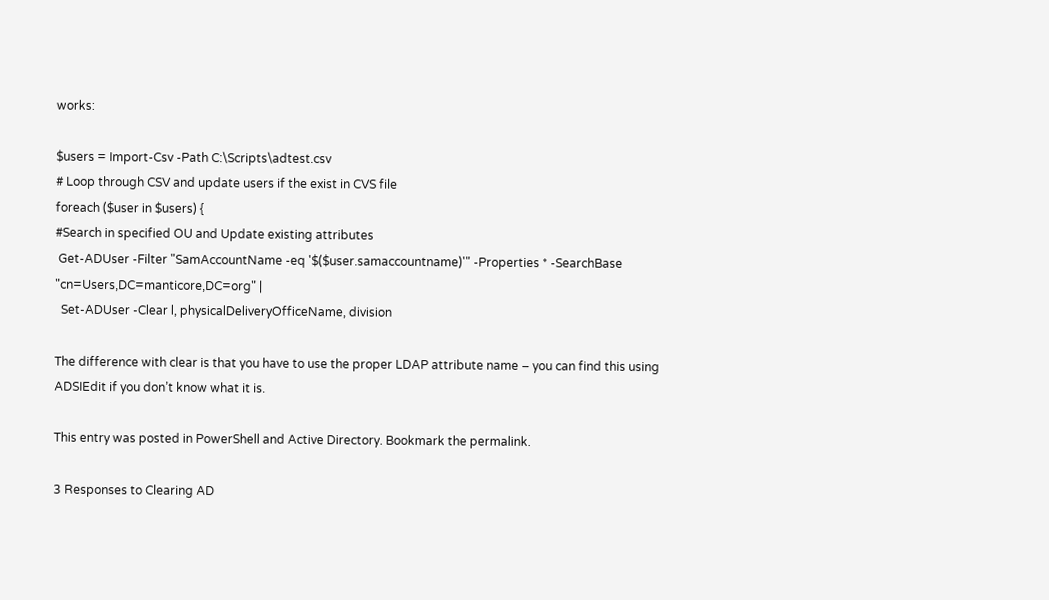works:

$users = Import-Csv -Path C:\Scripts\adtest.csv
# Loop through CSV and update users if the exist in CVS file
foreach ($user in $users) {
#Search in specified OU and Update existing attributes
 Get-ADUser -Filter "SamAccountName -eq '$($user.samaccountname)'" -Properties * -SearchBase "cn=Users,DC=manticore,DC=org" |
  Set-ADUser -Clear l, physicalDeliveryOfficeName, division

The difference with clear is that you have to use the proper LDAP attribute name – you can find this using ADSIEdit if you don’t know what it is.

This entry was posted in PowerShell and Active Directory. Bookmark the permalink.

3 Responses to Clearing AD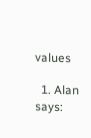values

  1. Alan says: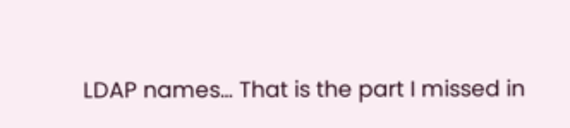LDAP names… That is the part I missed in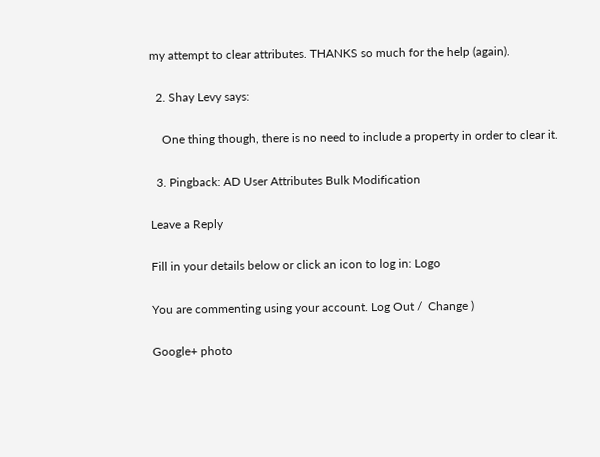my attempt to clear attributes. THANKS so much for the help (again).

  2. Shay Levy says:

    One thing though, there is no need to include a property in order to clear it.

  3. Pingback: AD User Attributes Bulk Modification

Leave a Reply

Fill in your details below or click an icon to log in: Logo

You are commenting using your account. Log Out /  Change )

Google+ photo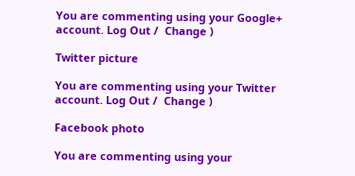You are commenting using your Google+ account. Log Out /  Change )

Twitter picture

You are commenting using your Twitter account. Log Out /  Change )

Facebook photo

You are commenting using your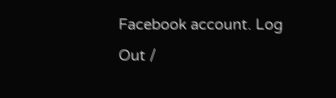Facebook account. Log Out /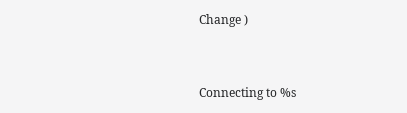Change )


Connecting to %s